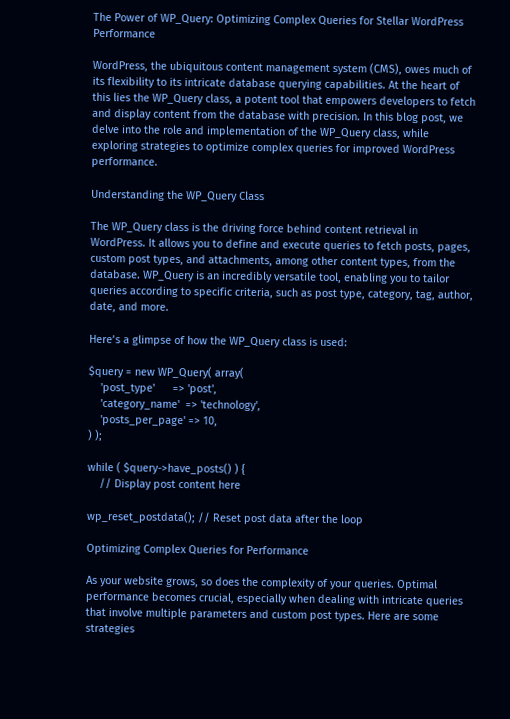The Power of WP_Query: Optimizing Complex Queries for Stellar WordPress Performance

WordPress, the ubiquitous content management system (CMS), owes much of its flexibility to its intricate database querying capabilities. At the heart of this lies the WP_Query class, a potent tool that empowers developers to fetch and display content from the database with precision. In this blog post, we delve into the role and implementation of the WP_Query class, while exploring strategies to optimize complex queries for improved WordPress performance.

Understanding the WP_Query Class

The WP_Query class is the driving force behind content retrieval in WordPress. It allows you to define and execute queries to fetch posts, pages, custom post types, and attachments, among other content types, from the database. WP_Query is an incredibly versatile tool, enabling you to tailor queries according to specific criteria, such as post type, category, tag, author, date, and more.

Here’s a glimpse of how the WP_Query class is used:

$query = new WP_Query( array(
    'post_type'      => 'post',
    'category_name'  => 'technology',
    'posts_per_page' => 10,
) );

while ( $query->have_posts() ) {
    // Display post content here

wp_reset_postdata(); // Reset post data after the loop

Optimizing Complex Queries for Performance

As your website grows, so does the complexity of your queries. Optimal performance becomes crucial, especially when dealing with intricate queries that involve multiple parameters and custom post types. Here are some strategies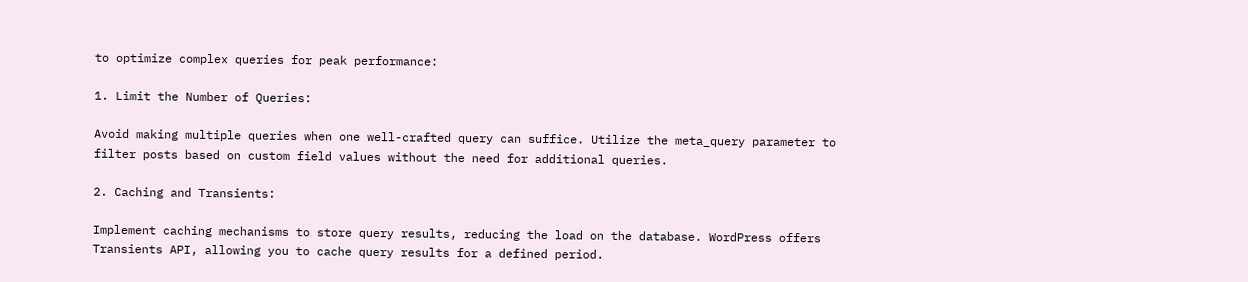to optimize complex queries for peak performance:

1. Limit the Number of Queries:

Avoid making multiple queries when one well-crafted query can suffice. Utilize the meta_query parameter to filter posts based on custom field values without the need for additional queries.

2. Caching and Transients:

Implement caching mechanisms to store query results, reducing the load on the database. WordPress offers Transients API, allowing you to cache query results for a defined period.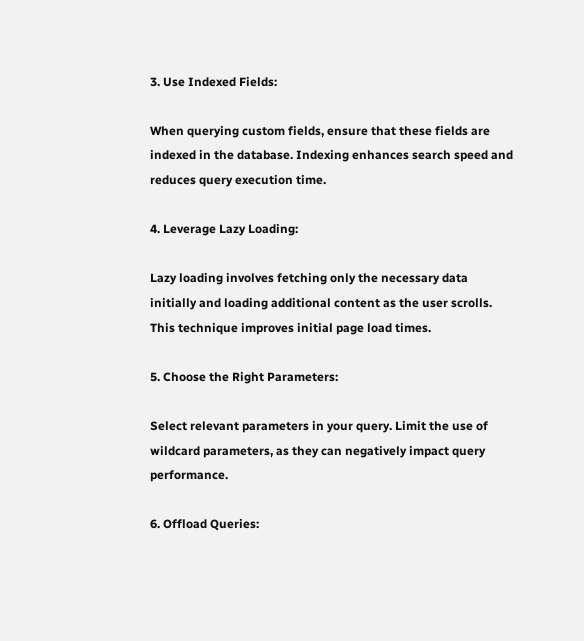3. Use Indexed Fields:

When querying custom fields, ensure that these fields are indexed in the database. Indexing enhances search speed and reduces query execution time.

4. Leverage Lazy Loading:

Lazy loading involves fetching only the necessary data initially and loading additional content as the user scrolls. This technique improves initial page load times.

5. Choose the Right Parameters:

Select relevant parameters in your query. Limit the use of wildcard parameters, as they can negatively impact query performance.

6. Offload Queries: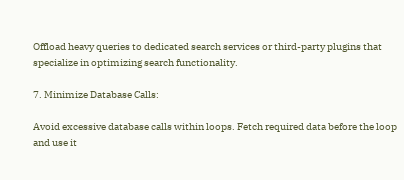Offload heavy queries to dedicated search services or third-party plugins that specialize in optimizing search functionality.

7. Minimize Database Calls:

Avoid excessive database calls within loops. Fetch required data before the loop and use it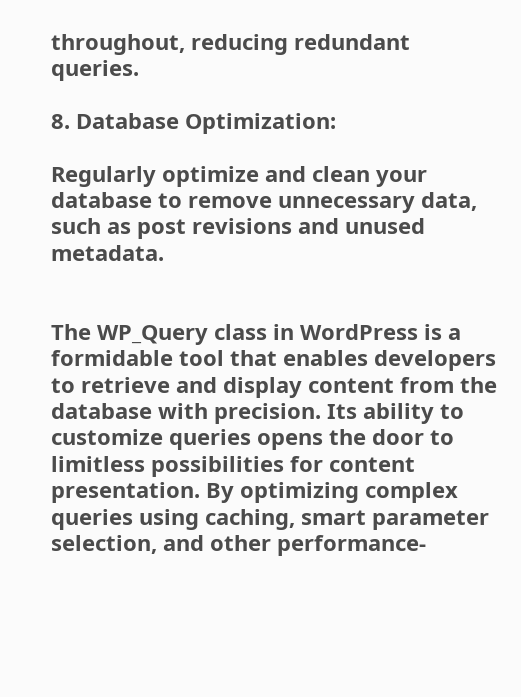throughout, reducing redundant queries.

8. Database Optimization:

Regularly optimize and clean your database to remove unnecessary data, such as post revisions and unused metadata.


The WP_Query class in WordPress is a formidable tool that enables developers to retrieve and display content from the database with precision. Its ability to customize queries opens the door to limitless possibilities for content presentation. By optimizing complex queries using caching, smart parameter selection, and other performance-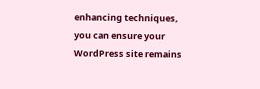enhancing techniques, you can ensure your WordPress site remains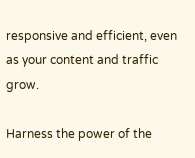responsive and efficient, even as your content and traffic grow.

Harness the power of the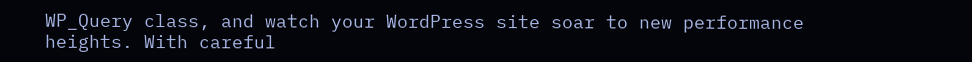WP_Query class, and watch your WordPress site soar to new performance heights. With careful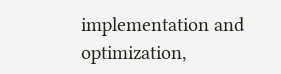implementation and optimization,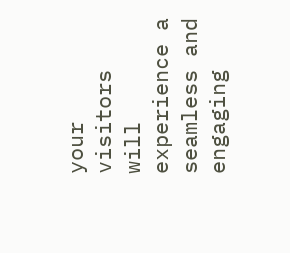your visitors will experience a seamless and engaging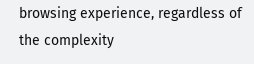browsing experience, regardless of the complexity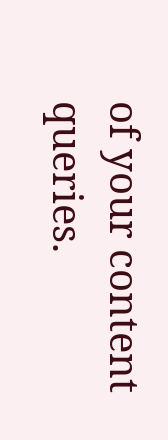of your content queries.